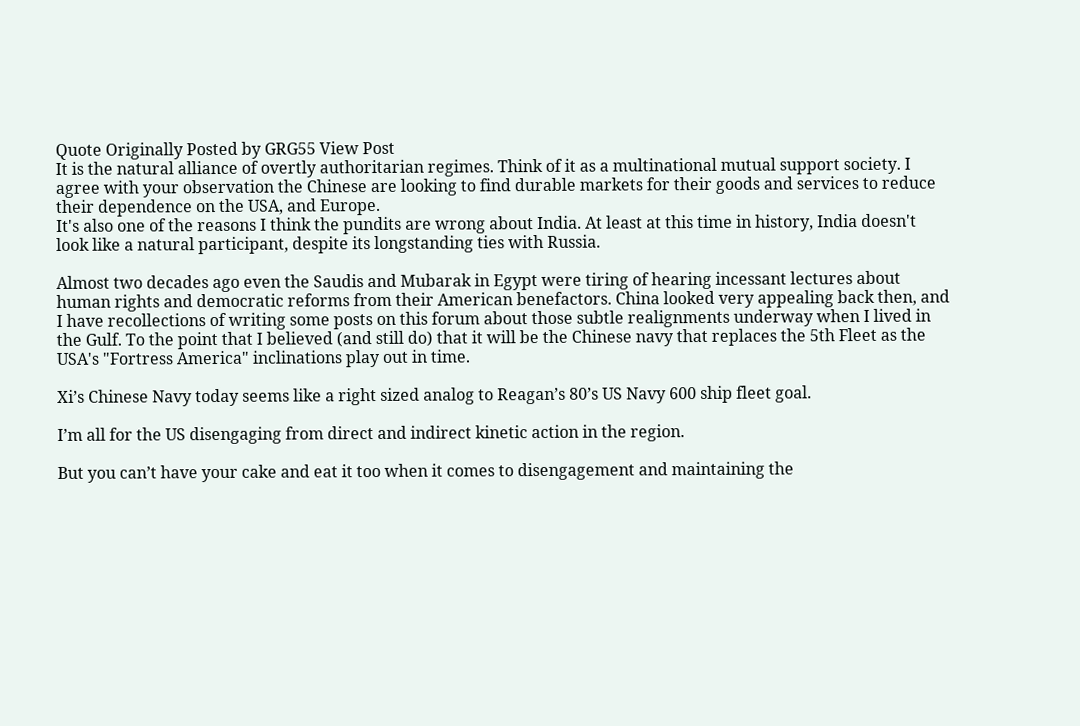Quote Originally Posted by GRG55 View Post
It is the natural alliance of overtly authoritarian regimes. Think of it as a multinational mutual support society. I agree with your observation the Chinese are looking to find durable markets for their goods and services to reduce their dependence on the USA, and Europe.
It's also one of the reasons I think the pundits are wrong about India. At least at this time in history, India doesn't look like a natural participant, despite its longstanding ties with Russia.

Almost two decades ago even the Saudis and Mubarak in Egypt were tiring of hearing incessant lectures about human rights and democratic reforms from their American benefactors. China looked very appealing back then, and I have recollections of writing some posts on this forum about those subtle realignments underway when I lived in the Gulf. To the point that I believed (and still do) that it will be the Chinese navy that replaces the 5th Fleet as the USA's "Fortress America" inclinations play out in time.

Xi’s Chinese Navy today seems like a right sized analog to Reagan’s 80’s US Navy 600 ship fleet goal.

I’m all for the US disengaging from direct and indirect kinetic action in the region.

But you can’t have your cake and eat it too when it comes to disengagement and maintaining the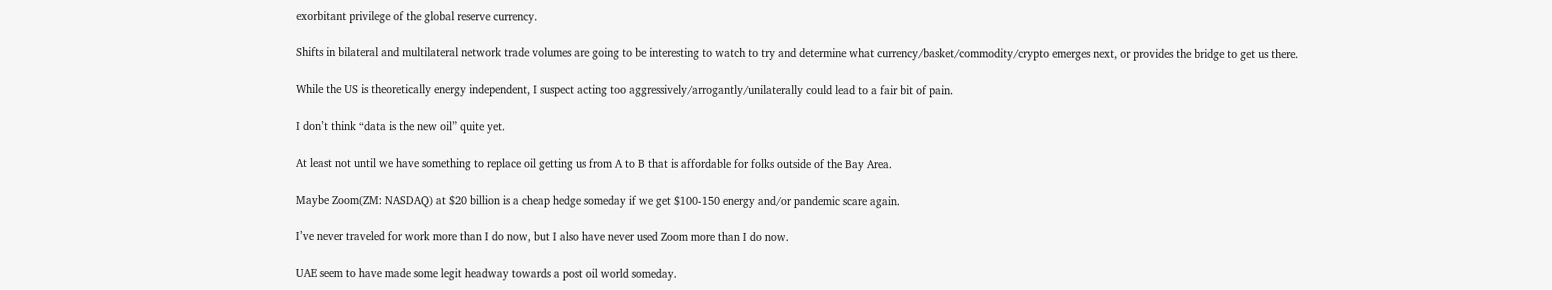exorbitant privilege of the global reserve currency.

Shifts in bilateral and multilateral network trade volumes are going to be interesting to watch to try and determine what currency/basket/commodity/crypto emerges next, or provides the bridge to get us there.

While the US is theoretically energy independent, I suspect acting too aggressively/arrogantly/unilaterally could lead to a fair bit of pain.

I don’t think “data is the new oil” quite yet.

At least not until we have something to replace oil getting us from A to B that is affordable for folks outside of the Bay Area.

Maybe Zoom(ZM: NASDAQ) at $20 billion is a cheap hedge someday if we get $100-150 energy and/or pandemic scare again.

I’ve never traveled for work more than I do now, but I also have never used Zoom more than I do now.

UAE seem to have made some legit headway towards a post oil world someday.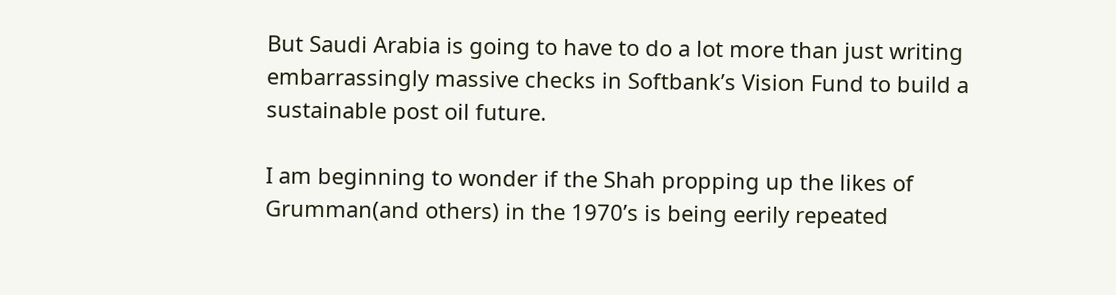But Saudi Arabia is going to have to do a lot more than just writing embarrassingly massive checks in Softbank’s Vision Fund to build a sustainable post oil future.

I am beginning to wonder if the Shah propping up the likes of Grumman(and others) in the 1970’s is being eerily repeated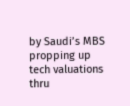by Saudi’s MBS propping up tech valuations thru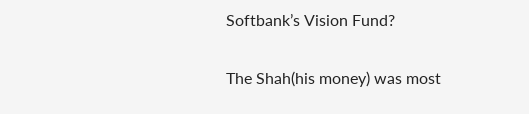Softbank’s Vision Fund?

The Shah(his money) was most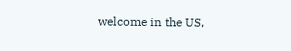welcome in the US,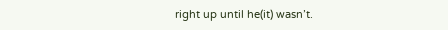right up until he(it) wasn’t.